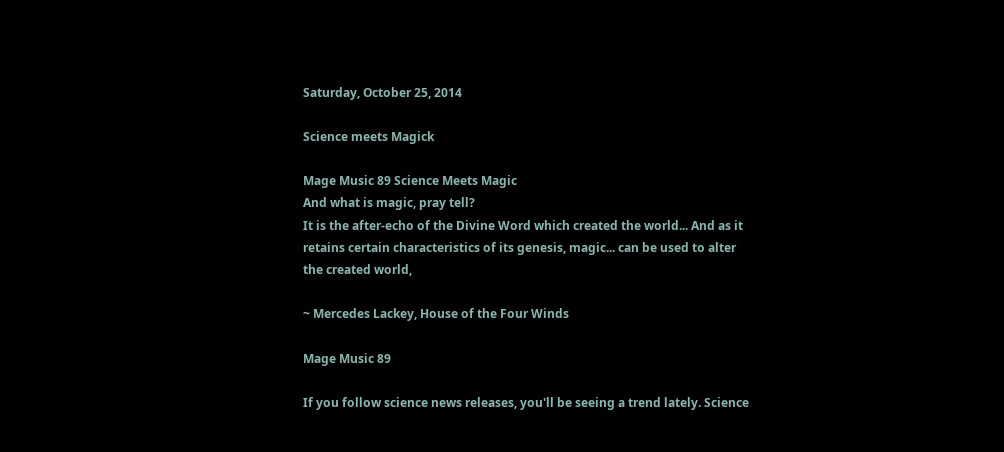Saturday, October 25, 2014

Science meets Magick

Mage Music 89 Science Meets Magic
And what is magic, pray tell?
It is the after-echo of the Divine Word which created the world... And as it retains certain characteristics of its genesis, magic... can be used to alter the created world,

~ Mercedes Lackey, House of the Four Winds

Mage Music 89

If you follow science news releases, you'll be seeing a trend lately. Science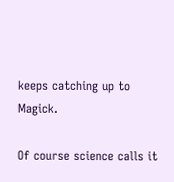keeps catching up to Magick.

Of course science calls it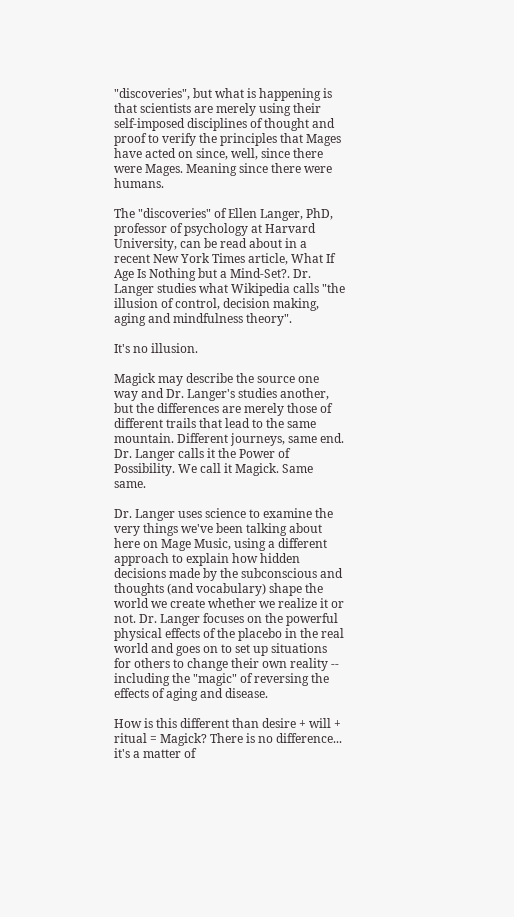"discoveries", but what is happening is that scientists are merely using their self-imposed disciplines of thought and proof to verify the principles that Mages have acted on since, well, since there were Mages. Meaning since there were humans.

The "discoveries" of Ellen Langer, PhD, professor of psychology at Harvard University, can be read about in a recent New York Times article, What If Age Is Nothing but a Mind-Set?. Dr. Langer studies what Wikipedia calls "the illusion of control, decision making, aging and mindfulness theory".

It's no illusion.

Magick may describe the source one way and Dr. Langer's studies another, but the differences are merely those of different trails that lead to the same mountain. Different journeys, same end. Dr. Langer calls it the Power of Possibility. We call it Magick. Same same.

Dr. Langer uses science to examine the very things we've been talking about here on Mage Music, using a different approach to explain how hidden decisions made by the subconscious and thoughts (and vocabulary) shape the world we create whether we realize it or not. Dr. Langer focuses on the powerful physical effects of the placebo in the real world and goes on to set up situations for others to change their own reality -- including the "magic" of reversing the effects of aging and disease.

How is this different than desire + will + ritual = Magick? There is no difference... it's a matter of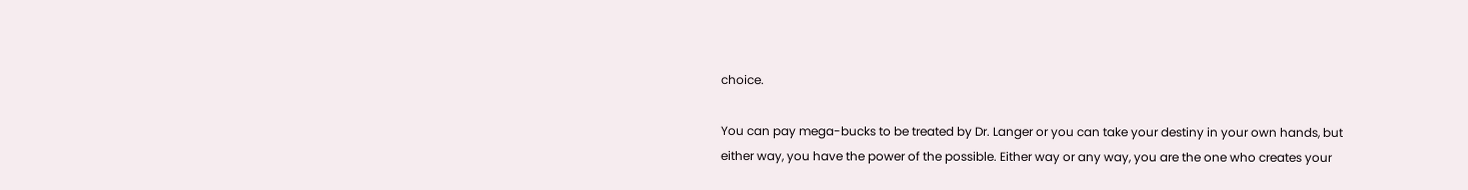choice.

You can pay mega-bucks to be treated by Dr. Langer or you can take your destiny in your own hands, but either way, you have the power of the possible. Either way or any way, you are the one who creates your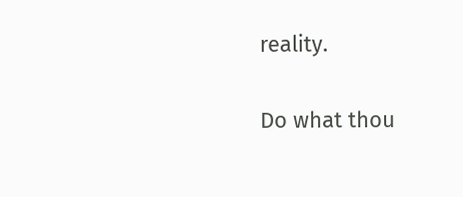reality.

Do what thou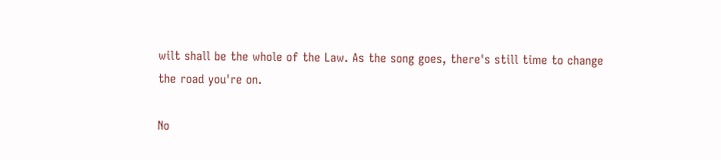wilt shall be the whole of the Law. As the song goes, there's still time to change the road you're on.

No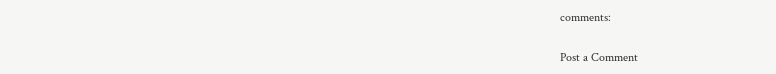comments:

Post a Comment